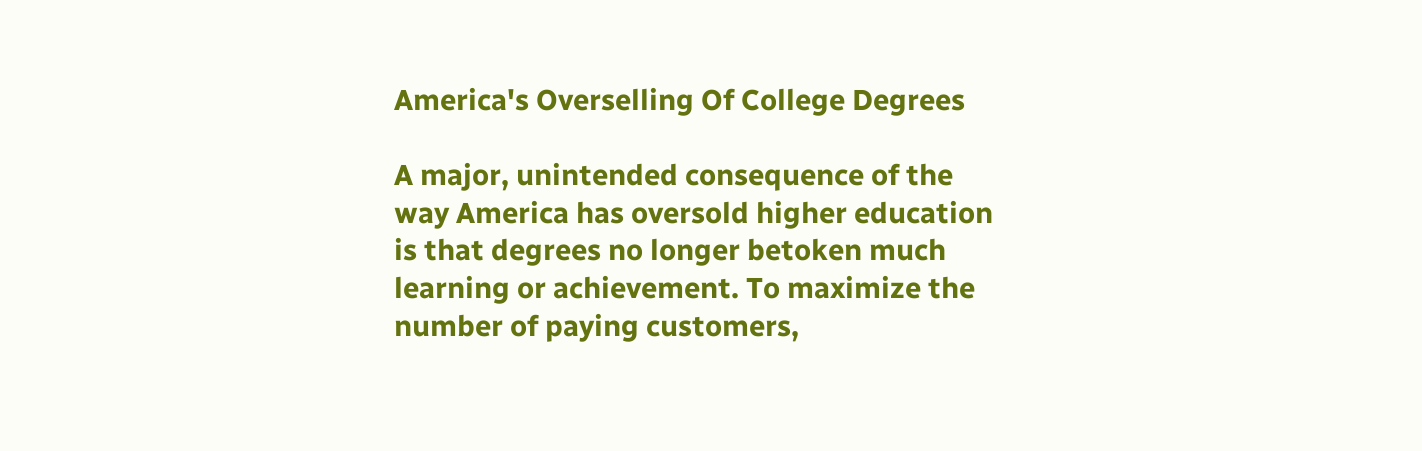America's Overselling Of College Degrees

A major, unintended consequence of the way America has oversold higher education is that degrees no longer betoken much learning or achievement. To maximize the number of paying customers,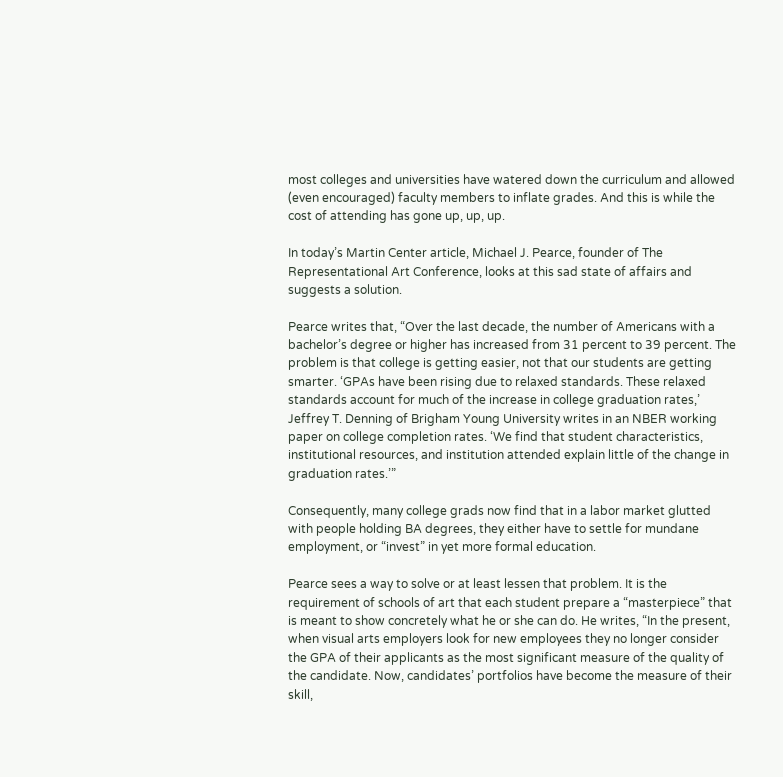most colleges and universities have watered down the curriculum and allowed (even encouraged) faculty members to inflate grades. And this is while the cost of attending has gone up, up, up.

In today’s Martin Center article, Michael J. Pearce, founder of The Representational Art Conference, looks at this sad state of affairs and suggests a solution.

Pearce writes that, “Over the last decade, the number of Americans with a bachelor’s degree or higher has increased from 31 percent to 39 percent. The problem is that college is getting easier, not that our students are getting smarter. ‘GPAs have been rising due to relaxed standards. These relaxed standards account for much of the increase in college graduation rates,’ Jeffrey T. Denning of Brigham Young University writes in an NBER working paper on college completion rates. ‘We find that student characteristics, institutional resources, and institution attended explain little of the change in graduation rates.’”

Consequently, many college grads now find that in a labor market glutted with people holding BA degrees, they either have to settle for mundane employment, or “invest” in yet more formal education.

Pearce sees a way to solve or at least lessen that problem. It is the requirement of schools of art that each student prepare a “masterpiece” that is meant to show concretely what he or she can do. He writes, “In the present, when visual arts employers look for new employees they no longer consider the GPA of their applicants as the most significant measure of the quality of the candidate. Now, candidates’ portfolios have become the measure of their skill,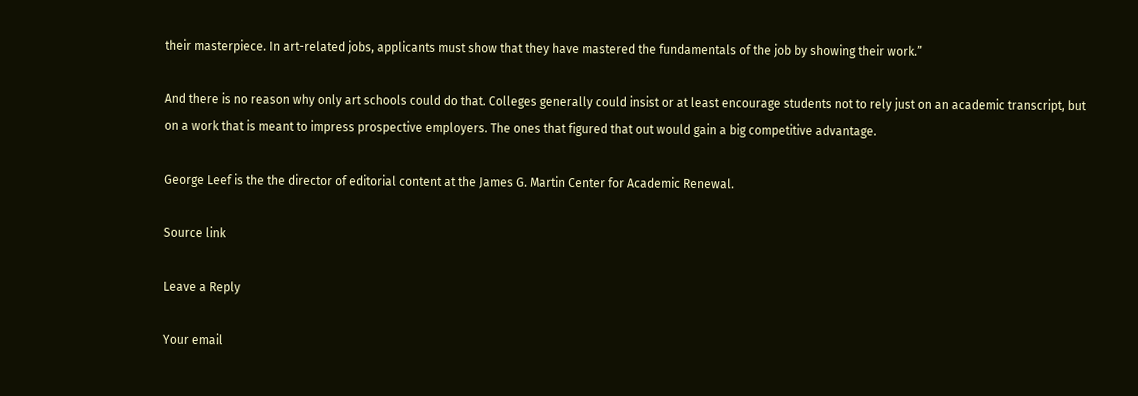their masterpiece. In art-related jobs, applicants must show that they have mastered the fundamentals of the job by showing their work.”

And there is no reason why only art schools could do that. Colleges generally could insist or at least encourage students not to rely just on an academic transcript, but on a work that is meant to impress prospective employers. The ones that figured that out would gain a big competitive advantage.

George Leef is the the director of editorial content at the James G. Martin Center for Academic Renewal.

Source link

Leave a Reply

Your email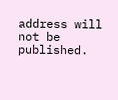address will not be published.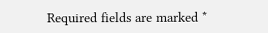Required fields are marked *